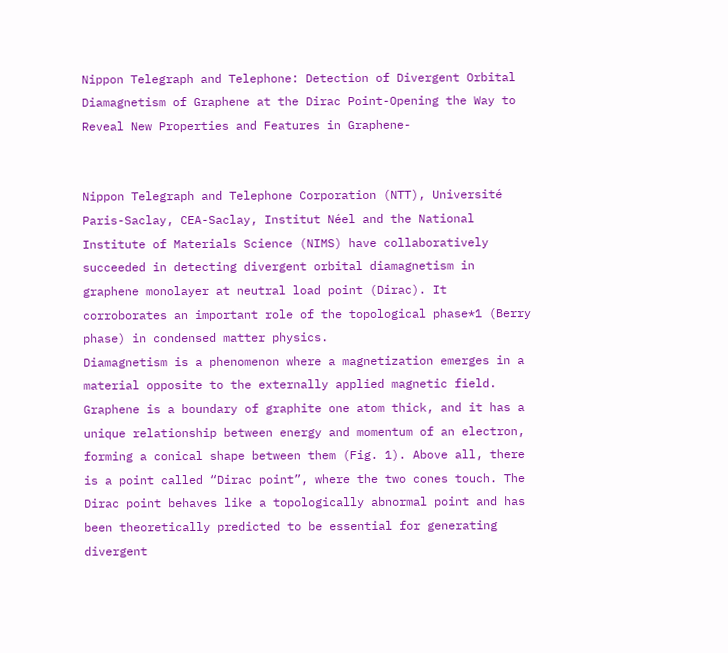Nippon Telegraph and Telephone: Detection of Divergent Orbital Diamagnetism of Graphene at the Dirac Point-Opening the Way to Reveal New Properties and Features in Graphene-


Nippon Telegraph and Telephone Corporation (NTT), Université Paris-Saclay, CEA-Saclay, Institut Néel and the National Institute of Materials Science (NIMS) have collaboratively succeeded in detecting divergent orbital diamagnetism in graphene monolayer at neutral load point (Dirac). It corroborates an important role of the topological phase*1 (Berry phase) in condensed matter physics.
Diamagnetism is a phenomenon where a magnetization emerges in a material opposite to the externally applied magnetic field. Graphene is a boundary of graphite one atom thick, and it has a unique relationship between energy and momentum of an electron, forming a conical shape between them (Fig. 1). Above all, there is a point called “Dirac point”, where the two cones touch. The Dirac point behaves like a topologically abnormal point and has been theoretically predicted to be essential for generating divergent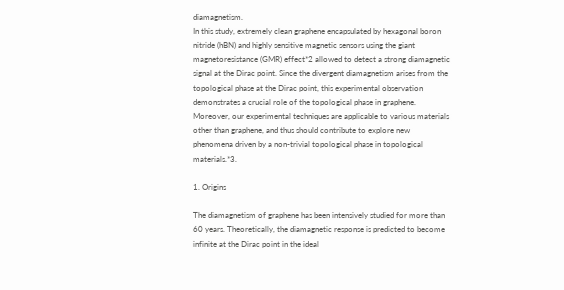diamagnetism.
In this study, extremely clean graphene encapsulated by hexagonal boron nitride (hBN) and highly sensitive magnetic sensors using the giant magnetoresistance (GMR) effect*2 allowed to detect a strong diamagnetic signal at the Dirac point. Since the divergent diamagnetism arises from the topological phase at the Dirac point, this experimental observation demonstrates a crucial role of the topological phase in graphene. Moreover, our experimental techniques are applicable to various materials other than graphene, and thus should contribute to explore new phenomena driven by a non-trivial topological phase in topological materials.*3.

1. Origins

The diamagnetism of graphene has been intensively studied for more than 60 years. Theoretically, the diamagnetic response is predicted to become infinite at the Dirac point in the ideal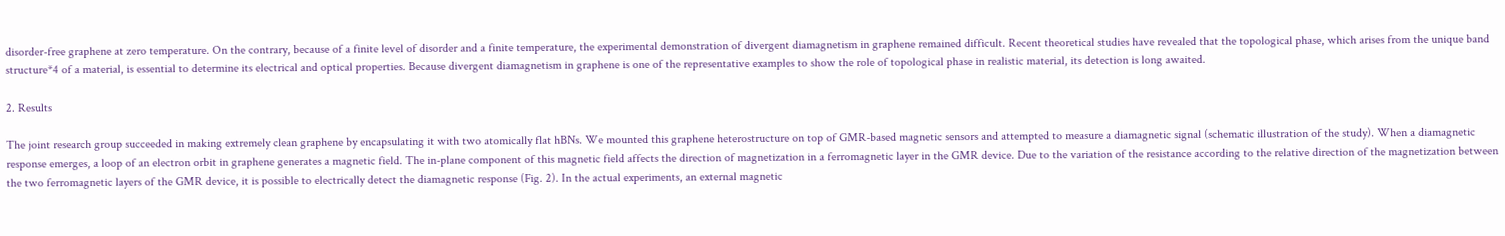disorder-free graphene at zero temperature. On the contrary, because of a finite level of disorder and a finite temperature, the experimental demonstration of divergent diamagnetism in graphene remained difficult. Recent theoretical studies have revealed that the topological phase, which arises from the unique band structure*4 of a material, is essential to determine its electrical and optical properties. Because divergent diamagnetism in graphene is one of the representative examples to show the role of topological phase in realistic material, its detection is long awaited.

2. Results

The joint research group succeeded in making extremely clean graphene by encapsulating it with two atomically flat hBNs. We mounted this graphene heterostructure on top of GMR-based magnetic sensors and attempted to measure a diamagnetic signal (schematic illustration of the study). When a diamagnetic response emerges, a loop of an electron orbit in graphene generates a magnetic field. The in-plane component of this magnetic field affects the direction of magnetization in a ferromagnetic layer in the GMR device. Due to the variation of the resistance according to the relative direction of the magnetization between the two ferromagnetic layers of the GMR device, it is possible to electrically detect the diamagnetic response (Fig. 2). In the actual experiments, an external magnetic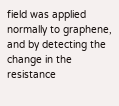field was applied normally to graphene, and by detecting the change in the resistance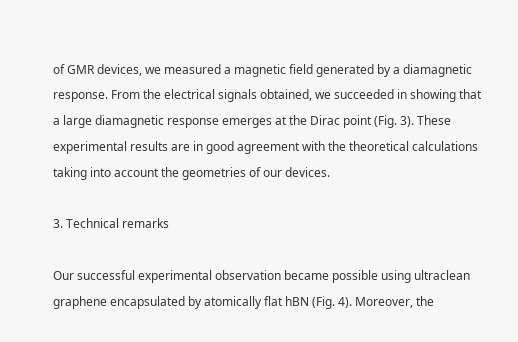of GMR devices, we measured a magnetic field generated by a diamagnetic response. From the electrical signals obtained, we succeeded in showing that a large diamagnetic response emerges at the Dirac point (Fig. 3). These experimental results are in good agreement with the theoretical calculations taking into account the geometries of our devices.

3. Technical remarks

Our successful experimental observation became possible using ultraclean graphene encapsulated by atomically flat hBN (Fig. 4). Moreover, the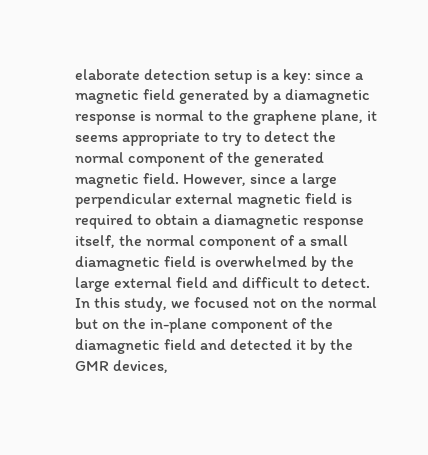elaborate detection setup is a key: since a magnetic field generated by a diamagnetic response is normal to the graphene plane, it seems appropriate to try to detect the normal component of the generated magnetic field. However, since a large perpendicular external magnetic field is required to obtain a diamagnetic response itself, the normal component of a small diamagnetic field is overwhelmed by the large external field and difficult to detect. In this study, we focused not on the normal but on the in-plane component of the diamagnetic field and detected it by the GMR devices,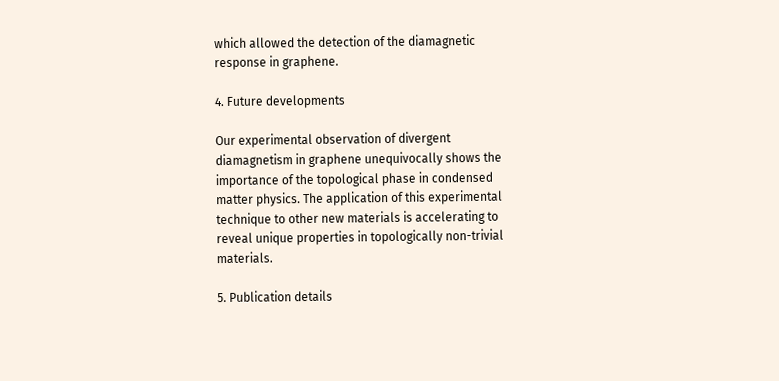which allowed the detection of the diamagnetic response in graphene.

4. Future developments

Our experimental observation of divergent diamagnetism in graphene unequivocally shows the importance of the topological phase in condensed matter physics. The application of this experimental technique to other new materials is accelerating to reveal unique properties in topologically non-trivial materials.

5. Publication details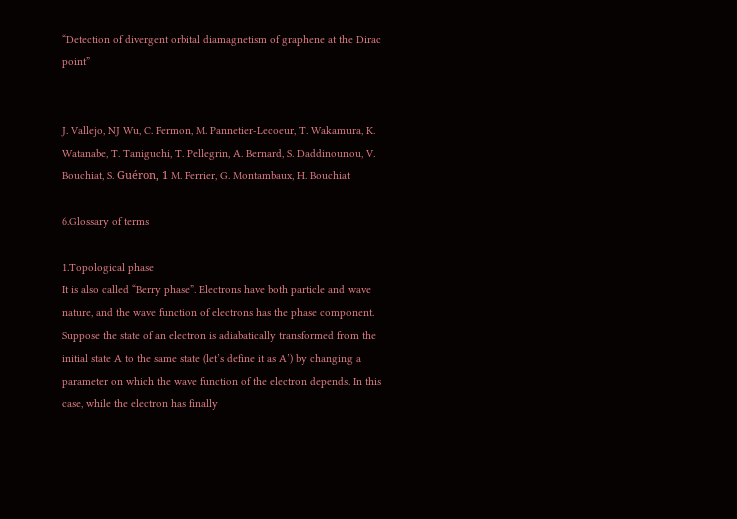“Detection of divergent orbital diamagnetism of graphene at the Dirac point”


J. Vallejo, NJ Wu, C. Fermon, M. Pannetier-Lecoeur, T. Wakamura, K. Watanabe, T. Taniguchi, T. Pellegrin, A. Bernard, S. Daddinounou, V. Bouchiat, S. Guéron, 1 M. Ferrier, G. Montambaux, H. Bouchiat

6.Glossary of terms

1.Topological phase
It is also called “Berry phase”. Electrons have both particle and wave nature, and the wave function of electrons has the phase component. Suppose the state of an electron is adiabatically transformed from the initial state A to the same state (let’s define it as A’) by changing a parameter on which the wave function of the electron depends. In this case, while the electron has finally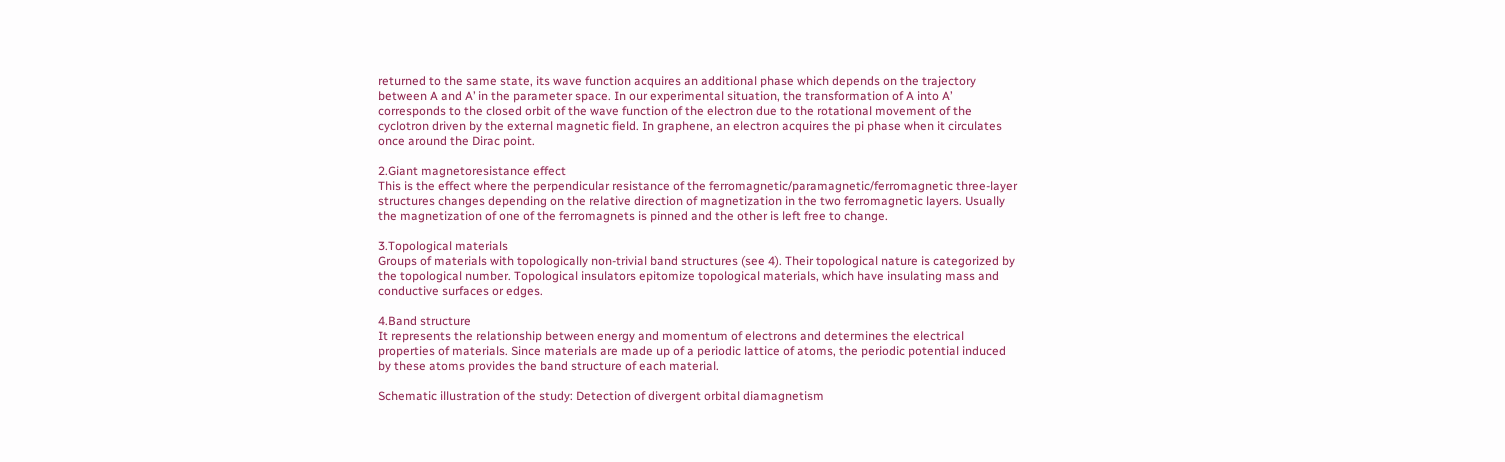returned to the same state, its wave function acquires an additional phase which depends on the trajectory between A and A’ in the parameter space. In our experimental situation, the transformation of A into A’ corresponds to the closed orbit of the wave function of the electron due to the rotational movement of the cyclotron driven by the external magnetic field. In graphene, an electron acquires the pi phase when it circulates once around the Dirac point.

2.Giant magnetoresistance effect
This is the effect where the perpendicular resistance of the ferromagnetic/paramagnetic/ferromagnetic three-layer structures changes depending on the relative direction of magnetization in the two ferromagnetic layers. Usually the magnetization of one of the ferromagnets is pinned and the other is left free to change.

3.Topological materials
Groups of materials with topologically non-trivial band structures (see 4). Their topological nature is categorized by the topological number. Topological insulators epitomize topological materials, which have insulating mass and conductive surfaces or edges.

4.Band structure
It represents the relationship between energy and momentum of electrons and determines the electrical properties of materials. Since materials are made up of a periodic lattice of atoms, the periodic potential induced by these atoms provides the band structure of each material.

Schematic illustration of the study: Detection of divergent orbital diamagnetism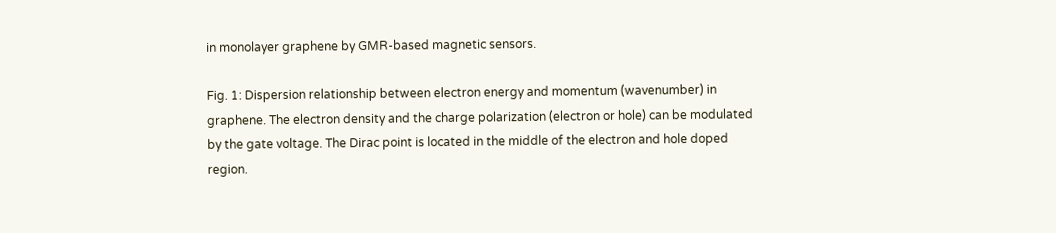in monolayer graphene by GMR-based magnetic sensors.

Fig. 1: Dispersion relationship between electron energy and momentum (wavenumber) in graphene. The electron density and the charge polarization (electron or hole) can be modulated by the gate voltage. The Dirac point is located in the middle of the electron and hole doped region.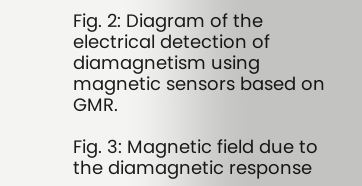Fig. 2: Diagram of the electrical detection of diamagnetism using magnetic sensors based on GMR.

Fig. 3: Magnetic field due to the diamagnetic response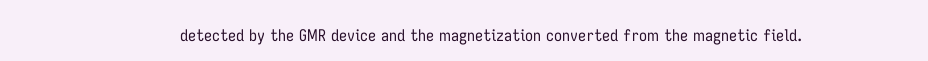detected by the GMR device and the magnetization converted from the magnetic field.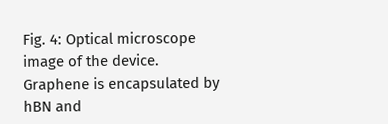Fig. 4: Optical microscope image of the device. Graphene is encapsulated by hBN and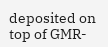deposited on top of GMR-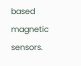based magnetic sensors.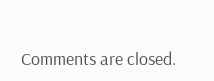Comments are closed.